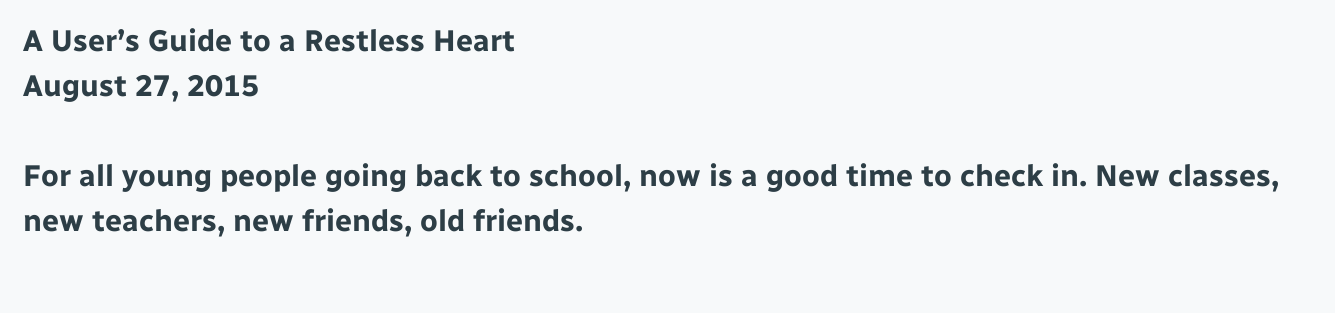A User’s Guide to a Restless Heart
August 27, 2015

For all young people going back to school, now is a good time to check in. New classes, new teachers, new friends, old friends.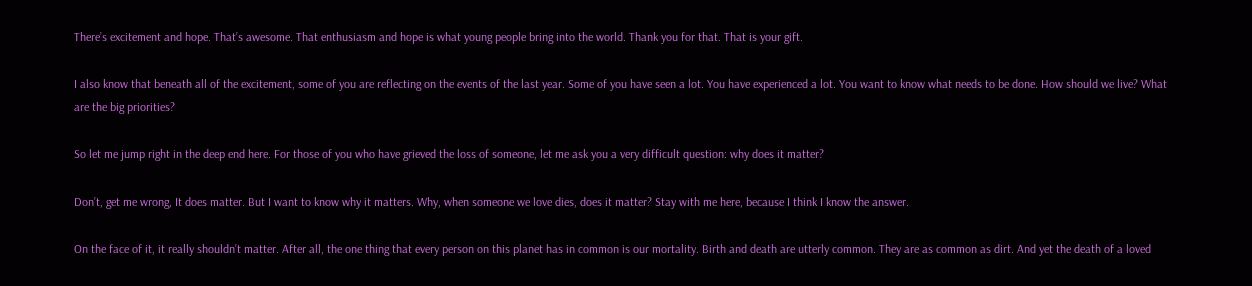There’s excitement and hope. That’s awesome. That enthusiasm and hope is what young people bring into the world. Thank you for that. That is your gift.

I also know that beneath all of the excitement, some of you are reflecting on the events of the last year. Some of you have seen a lot. You have experienced a lot. You want to know what needs to be done. How should we live? What are the big priorities?

So let me jump right in the deep end here. For those of you who have grieved the loss of someone, let me ask you a very difficult question: why does it matter?

Don’t, get me wrong, It does matter. But I want to know why it matters. Why, when someone we love dies, does it matter? Stay with me here, because I think I know the answer.

On the face of it, it really shouldn’t matter. After all, the one thing that every person on this planet has in common is our mortality. Birth and death are utterly common. They are as common as dirt. And yet the death of a loved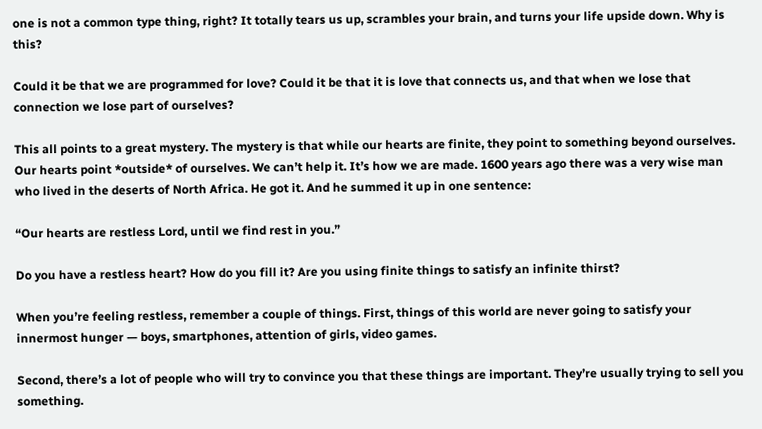one is not a common type thing, right? It totally tears us up, scrambles your brain, and turns your life upside down. Why is this?

Could it be that we are programmed for love? Could it be that it is love that connects us, and that when we lose that connection we lose part of ourselves?

This all points to a great mystery. The mystery is that while our hearts are finite, they point to something beyond ourselves. Our hearts point *outside* of ourselves. We can’t help it. It’s how we are made. 1600 years ago there was a very wise man who lived in the deserts of North Africa. He got it. And he summed it up in one sentence:

“Our hearts are restless Lord, until we find rest in you.”

Do you have a restless heart? How do you fill it? Are you using finite things to satisfy an infinite thirst?

When you’re feeling restless, remember a couple of things. First, things of this world are never going to satisfy your innermost hunger — boys, smartphones, attention of girls, video games.

Second, there’s a lot of people who will try to convince you that these things are important. They’re usually trying to sell you something.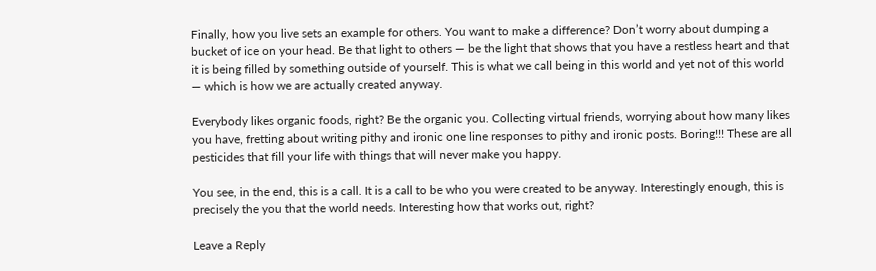Finally, how you live sets an example for others. You want to make a difference? Don’t worry about dumping a bucket of ice on your head. Be that light to others — be the light that shows that you have a restless heart and that it is being filled by something outside of yourself. This is what we call being in this world and yet not of this world — which is how we are actually created anyway.

Everybody likes organic foods, right? Be the organic you. Collecting virtual friends, worrying about how many likes you have, fretting about writing pithy and ironic one line responses to pithy and ironic posts. Boring!!! These are all pesticides that fill your life with things that will never make you happy.

You see, in the end, this is a call. It is a call to be who you were created to be anyway. Interestingly enough, this is precisely the you that the world needs. Interesting how that works out, right?

Leave a Reply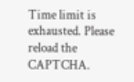Time limit is exhausted. Please reload the CAPTCHA.